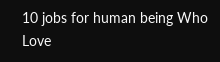10 jobs for human being Who Love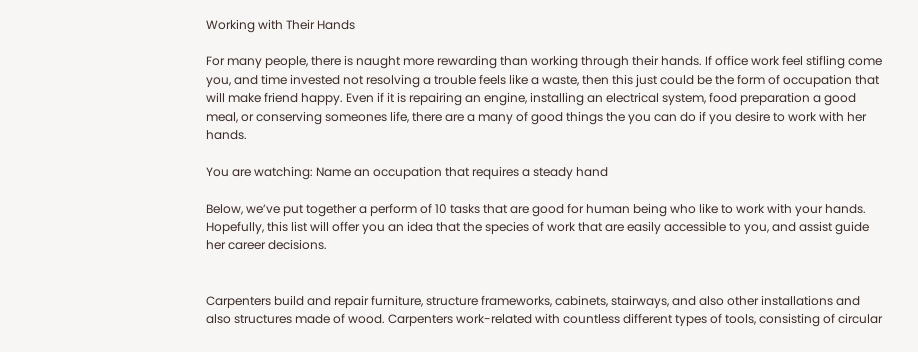Working with Their Hands

For many people, there is naught more rewarding than working through their hands. If office work feel stifling come you, and time invested not resolving a trouble feels like a waste, then this just could be the form of occupation that will make friend happy. Even if it is repairing an engine, installing an electrical system, food preparation a good meal, or conserving someones life, there are a many of good things the you can do if you desire to work with her hands.

You are watching: Name an occupation that requires a steady hand

Below, we’ve put together a perform of 10 tasks that are good for human being who like to work with your hands. Hopefully, this list will offer you an idea that the species of work that are easily accessible to you, and assist guide her career decisions.


Carpenters build and repair furniture, structure frameworks, cabinets, stairways, and also other installations and also structures made of wood. Carpenters work-related with countless different types of tools, consisting of circular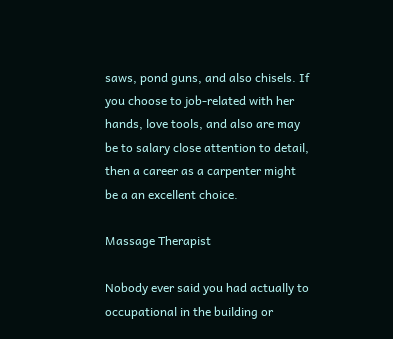saws, pond guns, and also chisels. If you choose to job-related with her hands, love tools, and also are may be to salary close attention to detail, then a career as a carpenter might be a an excellent choice.

Massage Therapist

Nobody ever said you had actually to occupational in the building or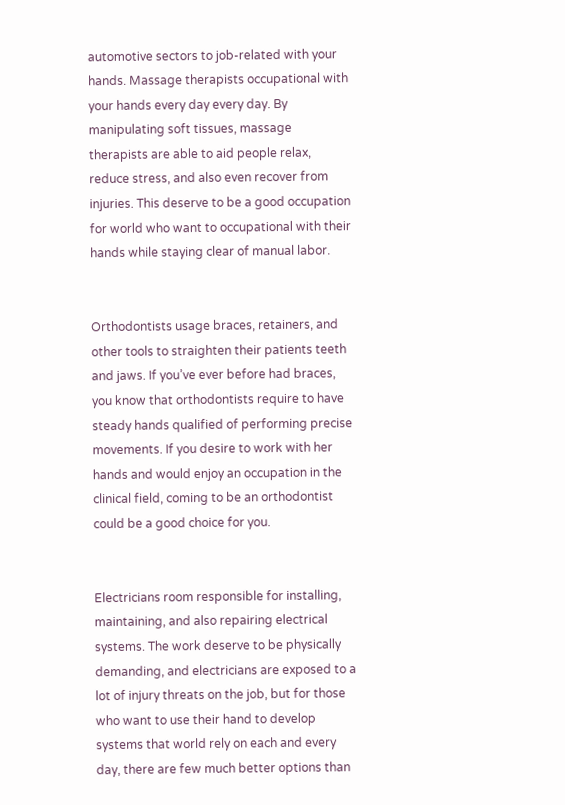automotive sectors to job-related with your hands. Massage therapists occupational with your hands every day every day. By manipulating soft tissues, massage therapists are able to aid people relax, reduce stress, and also even recover from injuries. This deserve to be a good occupation for world who want to occupational with their hands while staying clear of manual labor.


Orthodontists usage braces, retainers, and other tools to straighten their patients teeth and jaws. If you’ve ever before had braces, you know that orthodontists require to have steady hands qualified of performing precise movements. If you desire to work with her hands and would enjoy an occupation in the clinical field, coming to be an orthodontist could be a good choice for you.


Electricians room responsible for installing, maintaining, and also repairing electrical systems. The work deserve to be physically demanding, and electricians are exposed to a lot of injury threats on the job, but for those who want to use their hand to develop systems that world rely on each and every day, there are few much better options than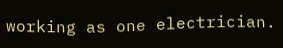working as one electrician.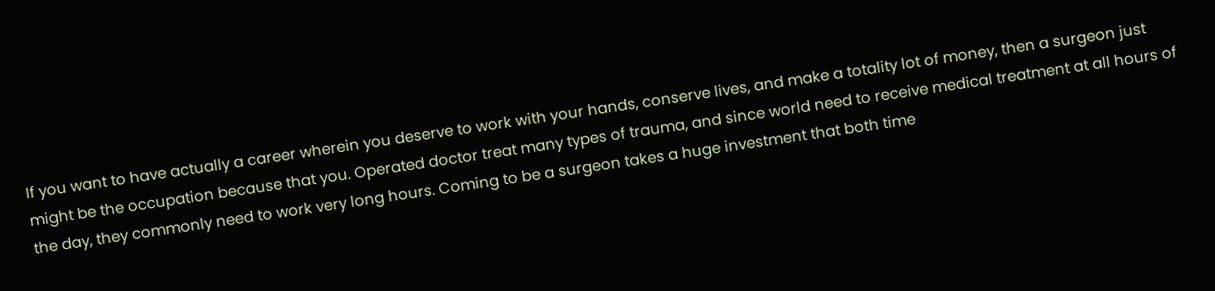If you want to have actually a career wherein you deserve to work with your hands, conserve lives, and make a totality lot of money, then a surgeon just might be the occupation because that you. Operated doctor treat many types of trauma, and since world need to receive medical treatment at all hours of the day, they commonly need to work very long hours. Coming to be a surgeon takes a huge investment that both time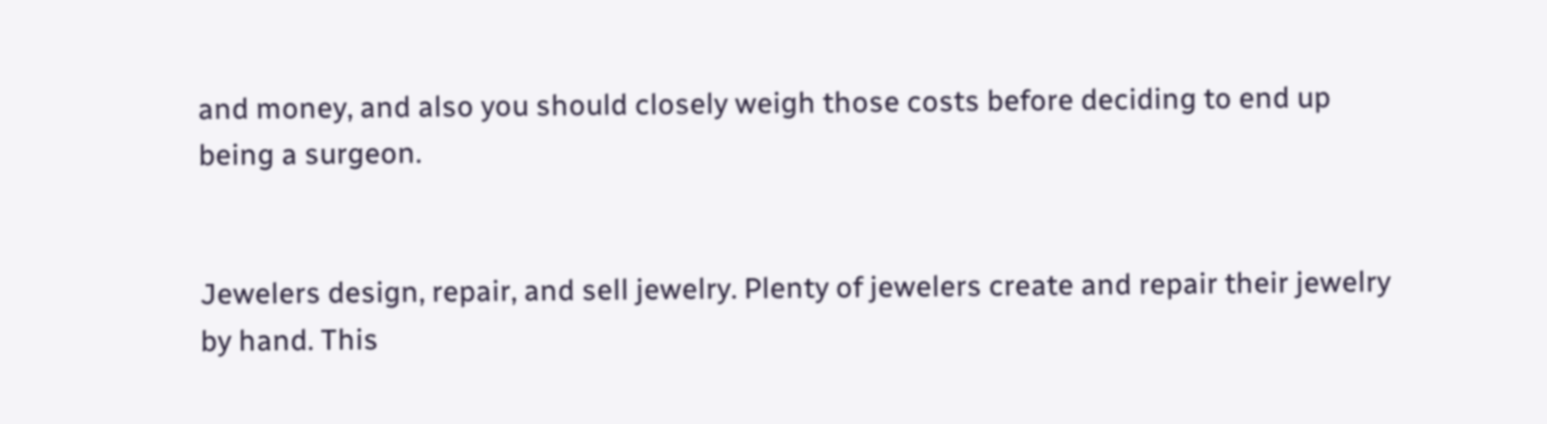and money, and also you should closely weigh those costs before deciding to end up being a surgeon.


Jewelers design, repair, and sell jewelry. Plenty of jewelers create and repair their jewelry by hand. This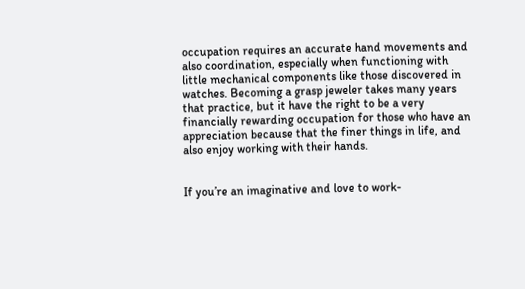occupation requires an accurate hand movements and also coordination, especially when functioning with little mechanical components like those discovered in watches. Becoming a grasp jeweler takes many years that practice, but it have the right to be a very financially rewarding occupation for those who have an appreciation because that the finer things in life, and also enjoy working with their hands.


If you’re an imaginative and love to work-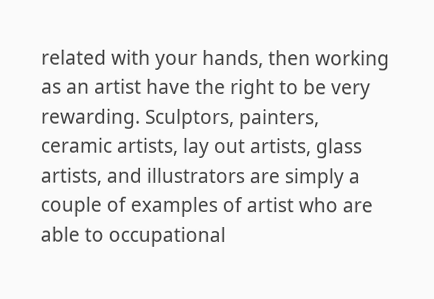related with your hands, then working as an artist have the right to be very rewarding. Sculptors, painters, ceramic artists, lay out artists, glass artists, and illustrators are simply a couple of examples of artist who are able to occupational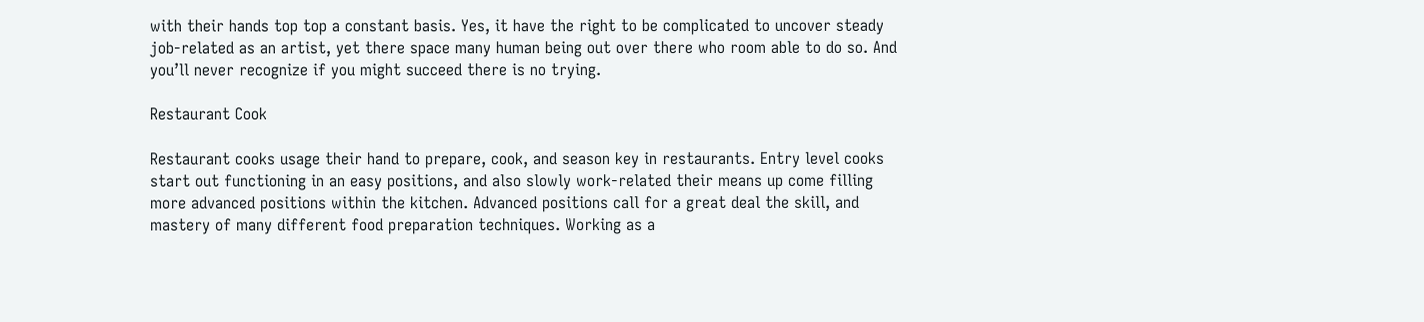with their hands top top a constant basis. Yes, it have the right to be complicated to uncover steady job-related as an artist, yet there space many human being out over there who room able to do so. And you’ll never recognize if you might succeed there is no trying.

Restaurant Cook

Restaurant cooks usage their hand to prepare, cook, and season key in restaurants. Entry level cooks start out functioning in an easy positions, and also slowly work-related their means up come filling more advanced positions within the kitchen. Advanced positions call for a great deal the skill, and mastery of many different food preparation techniques. Working as a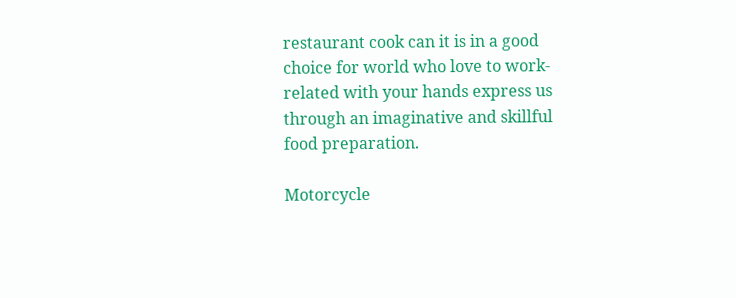restaurant cook can it is in a good choice for world who love to work-related with your hands express us through an imaginative and skillful food preparation.

Motorcycle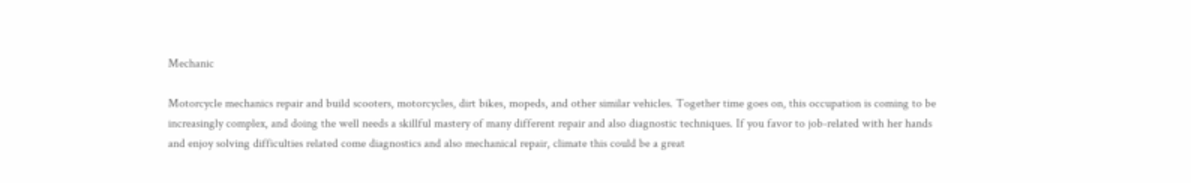Mechanic

Motorcycle mechanics repair and build scooters, motorcycles, dirt bikes, mopeds, and other similar vehicles. Together time goes on, this occupation is coming to be increasingly complex, and doing the well needs a skillful mastery of many different repair and also diagnostic techniques. If you favor to job-related with her hands and enjoy solving difficulties related come diagnostics and also mechanical repair, climate this could be a great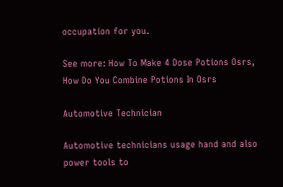occupation for you.

See more: How To Make 4 Dose Potions Osrs, How Do You Combine Potions In Osrs

Automotive Technician

Automotive technicians usage hand and also power tools to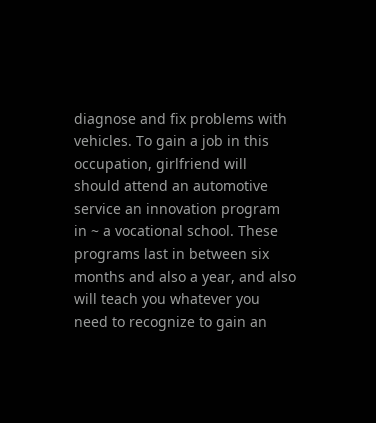diagnose and fix problems with vehicles. To gain a job in this occupation, girlfriend will should attend an automotive service an innovation program in ~ a vocational school. These programs last in between six months and also a year, and also will teach you whatever you need to recognize to gain an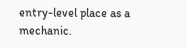entry-level place as a mechanic.